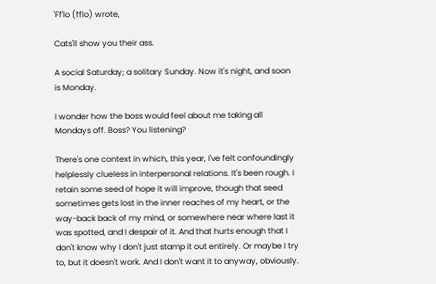'Ff'lo (fflo) wrote,

Cats'll show you their ass.

A social Saturday; a solitary Sunday. Now it's night, and soon is Monday.

I wonder how the boss would feel about me taking all Mondays off. Boss? You listening?

There's one context in which, this year, I've felt confoundingly helplessly clueless in interpersonal relations. It's been rough. I retain some seed of hope it will improve, though that seed sometimes gets lost in the inner reaches of my heart, or the way-back back of my mind, or somewhere near where last it was spotted, and I despair of it. And that hurts enough that I don't know why I don't just stamp it out entirely. Or maybe I try to, but it doesn't work. And I don't want it to anyway, obviously.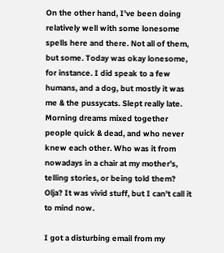On the other hand, I've been doing relatively well with some lonesome spells here and there. Not all of them, but some. Today was okay lonesome, for instance. I did speak to a few humans, and a dog, but mostly it was me & the pussycats. Slept really late. Morning dreams mixed together people quick & dead, and who never knew each other. Who was it from nowadays in a chair at my mother's, telling stories, or being told them? Olja? It was vivid stuff, but I can't call it to mind now.

I got a disturbing email from my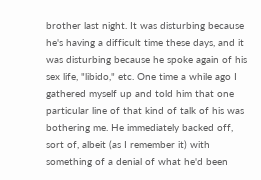brother last night. It was disturbing because he's having a difficult time these days, and it was disturbing because he spoke again of his sex life, "libido," etc. One time a while ago I gathered myself up and told him that one particular line of that kind of talk of his was bothering me. He immediately backed off, sort of, albeit (as I remember it) with something of a denial of what he'd been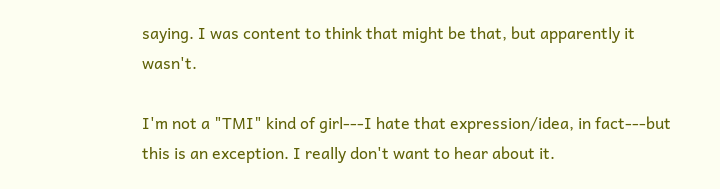saying. I was content to think that might be that, but apparently it wasn't.

I'm not a "TMI" kind of girl---I hate that expression/idea, in fact---but this is an exception. I really don't want to hear about it.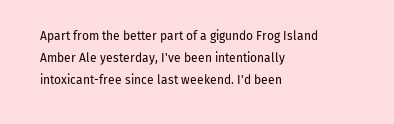Apart from the better part of a gigundo Frog Island Amber Ale yesterday, I've been intentionally intoxicant-free since last weekend. I'd been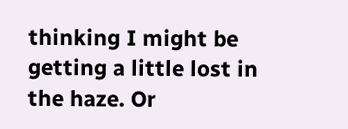thinking I might be getting a little lost in the haze. Or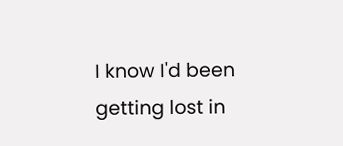I know I'd been getting lost in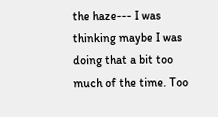the haze--- I was thinking maybe I was doing that a bit too much of the time. Too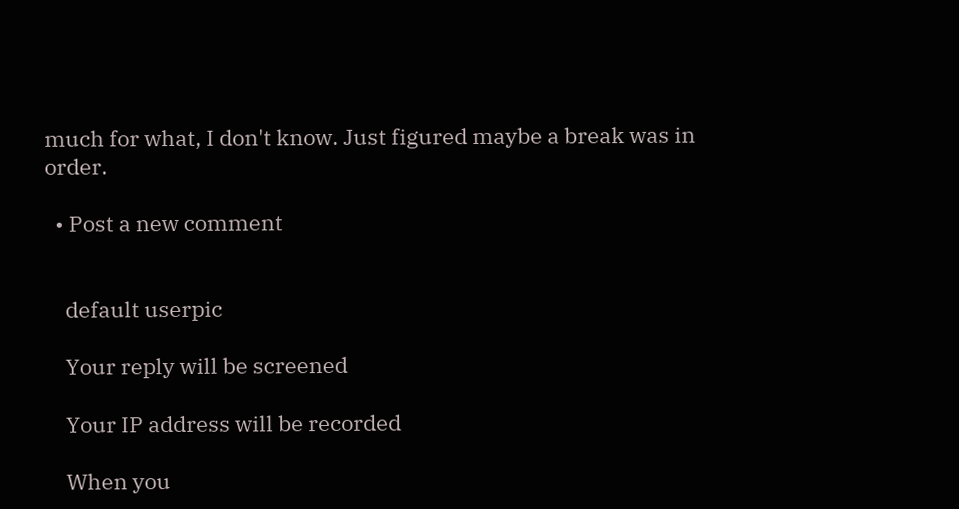much for what, I don't know. Just figured maybe a break was in order.

  • Post a new comment


    default userpic

    Your reply will be screened

    Your IP address will be recorded

    When you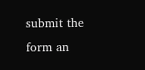submit the form an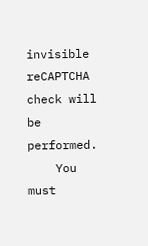invisible reCAPTCHA check will be performed.
    You must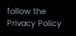follow the Privacy Policy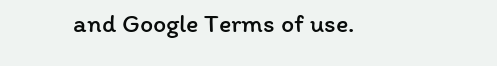and Google Terms of use.